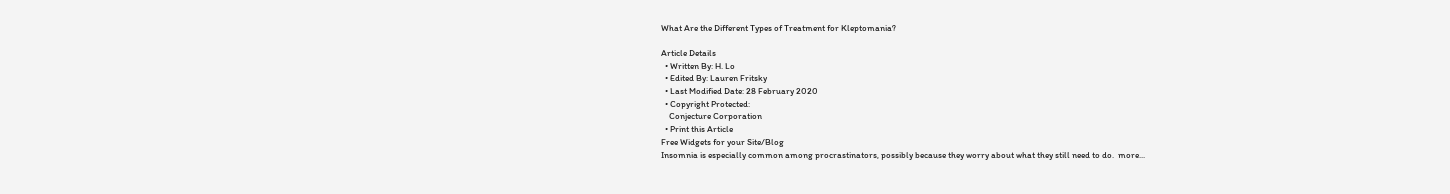What Are the Different Types of Treatment for Kleptomania?

Article Details
  • Written By: H. Lo
  • Edited By: Lauren Fritsky
  • Last Modified Date: 28 February 2020
  • Copyright Protected:
    Conjecture Corporation
  • Print this Article
Free Widgets for your Site/Blog
Insomnia is especially common among procrastinators, possibly because they worry about what they still need to do.  more...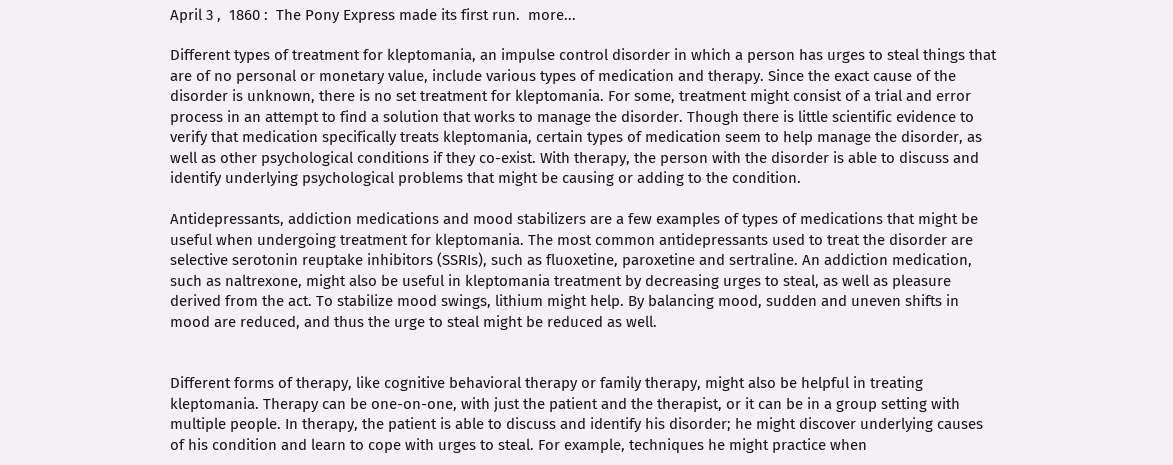April 3 ,  1860 :  The Pony Express made its first run.  more...

Different types of treatment for kleptomania, an impulse control disorder in which a person has urges to steal things that are of no personal or monetary value, include various types of medication and therapy. Since the exact cause of the disorder is unknown, there is no set treatment for kleptomania. For some, treatment might consist of a trial and error process in an attempt to find a solution that works to manage the disorder. Though there is little scientific evidence to verify that medication specifically treats kleptomania, certain types of medication seem to help manage the disorder, as well as other psychological conditions if they co-exist. With therapy, the person with the disorder is able to discuss and identify underlying psychological problems that might be causing or adding to the condition.

Antidepressants, addiction medications and mood stabilizers are a few examples of types of medications that might be useful when undergoing treatment for kleptomania. The most common antidepressants used to treat the disorder are selective serotonin reuptake inhibitors (SSRIs), such as fluoxetine, paroxetine and sertraline. An addiction medication, such as naltrexone, might also be useful in kleptomania treatment by decreasing urges to steal, as well as pleasure derived from the act. To stabilize mood swings, lithium might help. By balancing mood, sudden and uneven shifts in mood are reduced, and thus the urge to steal might be reduced as well.


Different forms of therapy, like cognitive behavioral therapy or family therapy, might also be helpful in treating kleptomania. Therapy can be one-on-one, with just the patient and the therapist, or it can be in a group setting with multiple people. In therapy, the patient is able to discuss and identify his disorder; he might discover underlying causes of his condition and learn to cope with urges to steal. For example, techniques he might practice when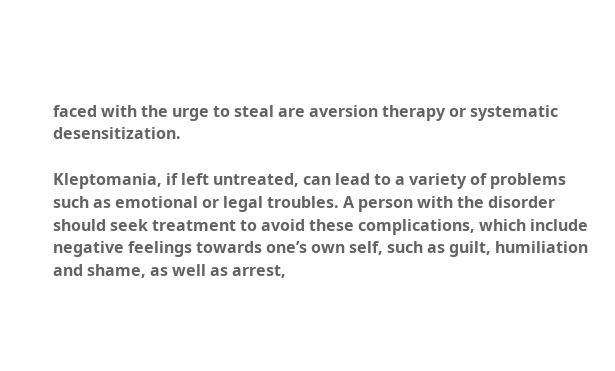faced with the urge to steal are aversion therapy or systematic desensitization.

Kleptomania, if left untreated, can lead to a variety of problems such as emotional or legal troubles. A person with the disorder should seek treatment to avoid these complications, which include negative feelings towards one’s own self, such as guilt, humiliation and shame, as well as arrest,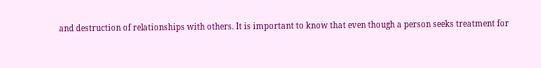and destruction of relationships with others. It is important to know that even though a person seeks treatment for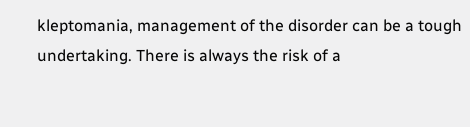kleptomania, management of the disorder can be a tough undertaking. There is always the risk of a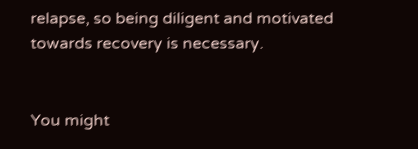relapse, so being diligent and motivated towards recovery is necessary.


You might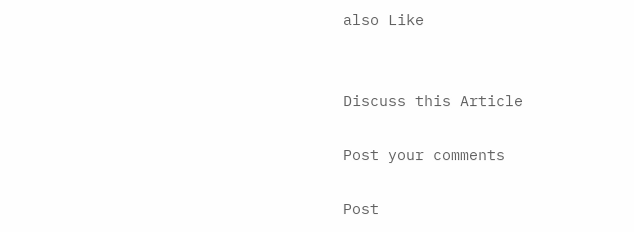also Like


Discuss this Article

Post your comments

Post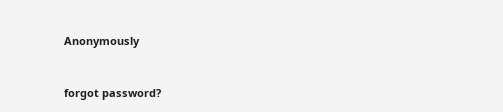Anonymously


forgot password?